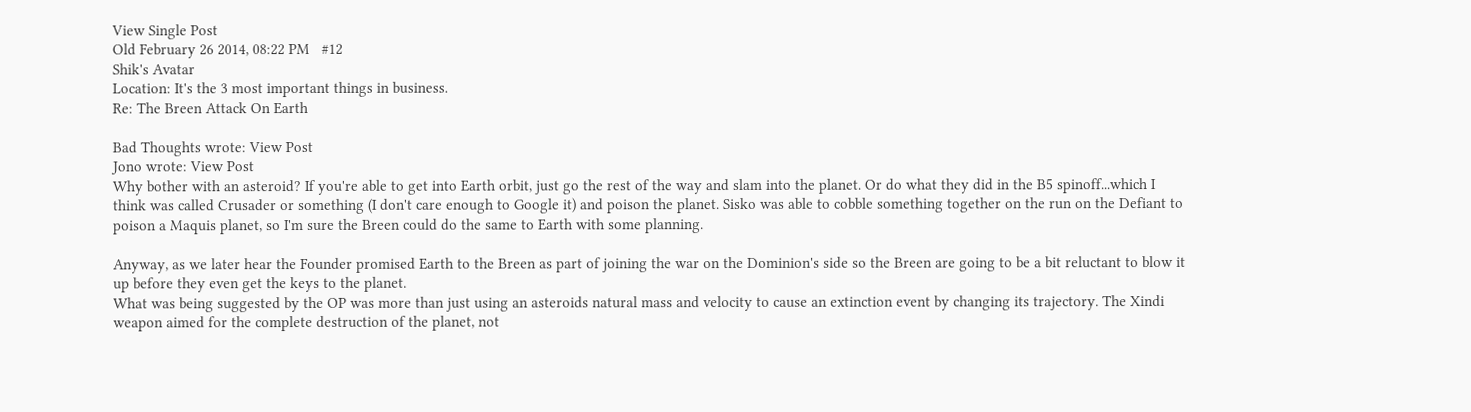View Single Post
Old February 26 2014, 08:22 PM   #12
Shik's Avatar
Location: It's the 3 most important things in business.
Re: The Breen Attack On Earth

Bad Thoughts wrote: View Post
Jono wrote: View Post
Why bother with an asteroid? If you're able to get into Earth orbit, just go the rest of the way and slam into the planet. Or do what they did in the B5 spinoff...which I think was called Crusader or something (I don't care enough to Google it) and poison the planet. Sisko was able to cobble something together on the run on the Defiant to poison a Maquis planet, so I'm sure the Breen could do the same to Earth with some planning.

Anyway, as we later hear the Founder promised Earth to the Breen as part of joining the war on the Dominion's side so the Breen are going to be a bit reluctant to blow it up before they even get the keys to the planet.
What was being suggested by the OP was more than just using an asteroids natural mass and velocity to cause an extinction event by changing its trajectory. The Xindi weapon aimed for the complete destruction of the planet, not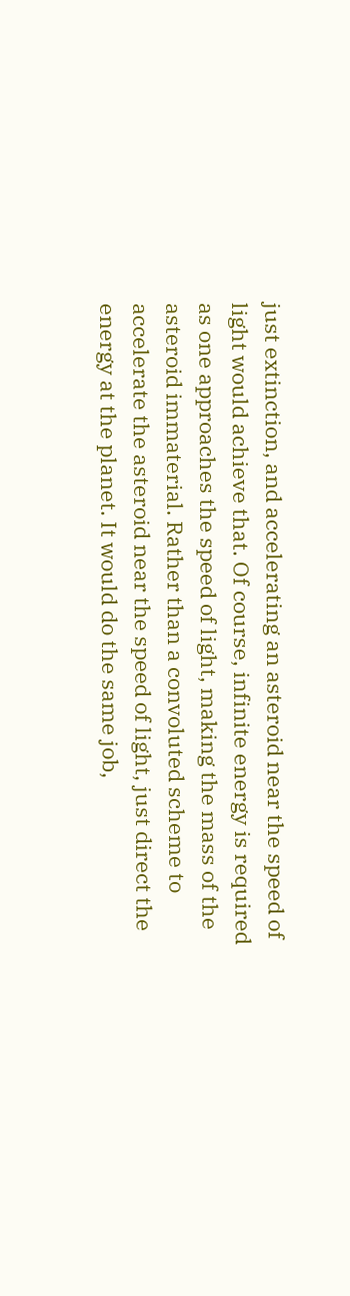just extinction, and accelerating an asteroid near the speed of light would achieve that. Of course, infinite energy is required as one approaches the speed of light, making the mass of the asteroid immaterial. Rather than a convoluted scheme to accelerate the asteroid near the speed of light, just direct the energy at the planet. It would do the same job,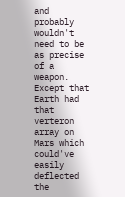and probably wouldn't need to be as precise of a weapon.
Except that Earth had that verteron array on Mars which could've easily deflected the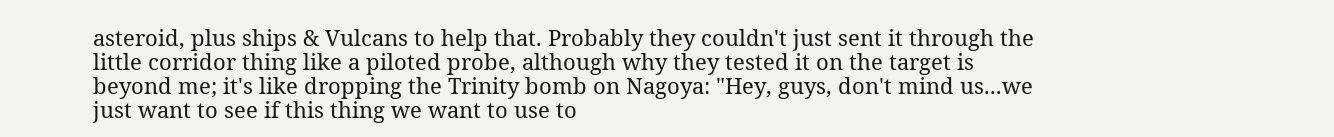asteroid, plus ships & Vulcans to help that. Probably they couldn't just sent it through the little corridor thing like a piloted probe, although why they tested it on the target is beyond me; it's like dropping the Trinity bomb on Nagoya: "Hey, guys, don't mind us...we just want to see if this thing we want to use to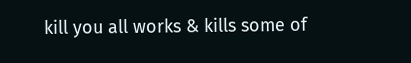kill you all works & kills some of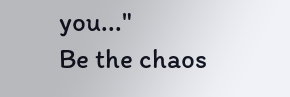you..."
Be the chaos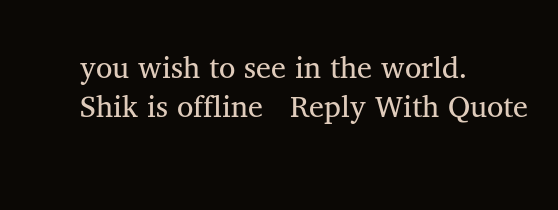you wish to see in the world.
Shik is offline   Reply With Quote